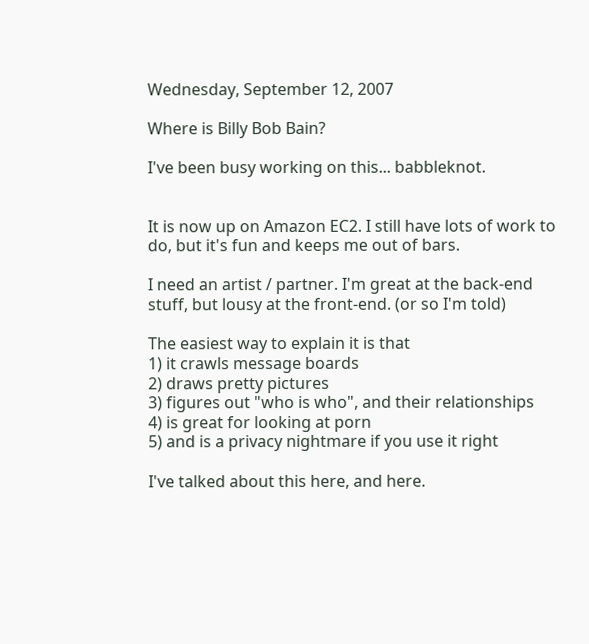Wednesday, September 12, 2007

Where is Billy Bob Bain?

I've been busy working on this... babbleknot.


It is now up on Amazon EC2. I still have lots of work to do, but it's fun and keeps me out of bars.

I need an artist / partner. I'm great at the back-end stuff, but lousy at the front-end. (or so I'm told)

The easiest way to explain it is that
1) it crawls message boards
2) draws pretty pictures
3) figures out "who is who", and their relationships
4) is great for looking at porn
5) and is a privacy nightmare if you use it right

I've talked about this here, and here.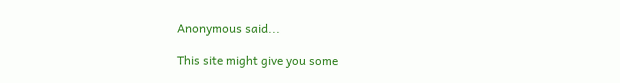Anonymous said...

This site might give you some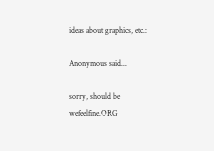ideas about graphics, etc.:

Anonymous said...

sorry, should be wefeelfine.ORG